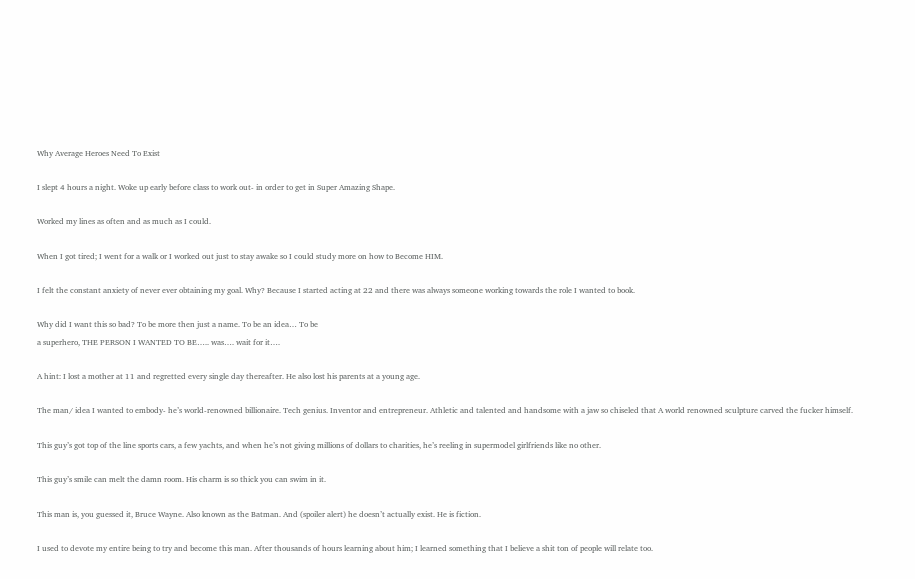Why Average Heroes Need To Exist

I slept 4 hours a night. Woke up early before class to work out- in order to get in Super Amazing Shape.

Worked my lines as often and as much as I could.

When I got tired; I went for a walk or I worked out just to stay awake so I could study more on how to Become HIM.

I felt the constant anxiety of never ever obtaining my goal. Why? Because I started acting at 22 and there was always someone working towards the role I wanted to book.

Why did I want this so bad? To be more then just a name. To be an idea… To be
a superhero, THE PERSON I WANTED TO BE….. was…. wait for it….

A hint: I lost a mother at 11 and regretted every single day thereafter. He also lost his parents at a young age.

The man/ idea I wanted to embody- he’s world-renowned billionaire. Tech genius. Inventor and entrepreneur. Athletic and talented and handsome with a jaw so chiseled that A world renowned sculpture carved the fucker himself.

This guy’s got top of the line sports cars, a few yachts, and when he’s not giving millions of dollars to charities, he’s reeling in supermodel girlfriends like no other.

This guy’s smile can melt the damn room. His charm is so thick you can swim in it.

This man is, you guessed it, Bruce Wayne. Also known as the Batman. And (spoiler alert) he doesn’t actually exist. He is fiction.

I used to devote my entire being to try and become this man. After thousands of hours learning about him; I learned something that I believe a shit ton of people will relate too.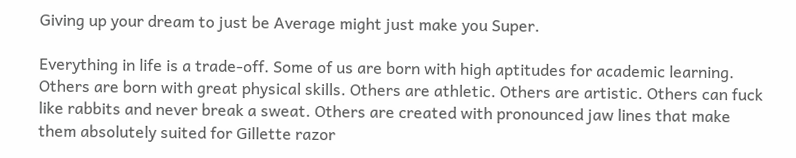Giving up your dream to just be Average might just make you Super.

Everything in life is a trade-off. Some of us are born with high aptitudes for academic learning. Others are born with great physical skills. Others are athletic. Others are artistic. Others can fuck like rabbits and never break a sweat. Others are created with pronounced jaw lines that make them absolutely suited for Gillette razor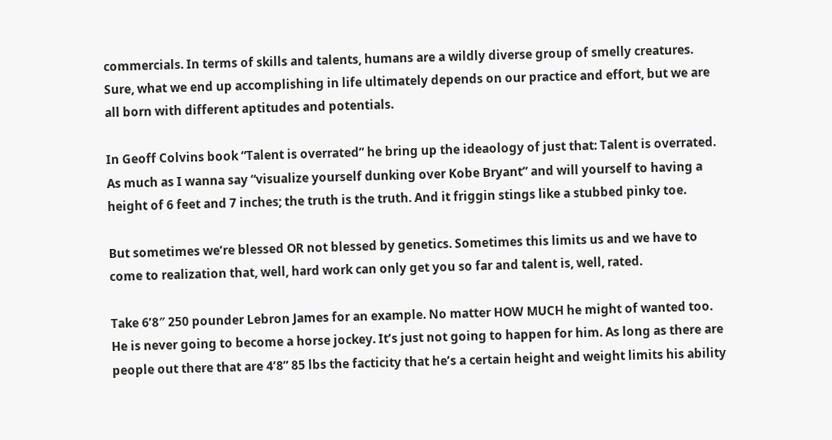commercials. In terms of skills and talents, humans are a wildly diverse group of smelly creatures. Sure, what we end up accomplishing in life ultimately depends on our practice and effort, but we are all born with different aptitudes and potentials.

In Geoff Colvins book “Talent is overrated” he bring up the ideaology of just that: Talent is overrated. As much as I wanna say “visualize yourself dunking over Kobe Bryant” and will yourself to having a height of 6 feet and 7 inches; the truth is the truth. And it friggin stings like a stubbed pinky toe.

But sometimes we’re blessed OR not blessed by genetics. Sometimes this limits us and we have to come to realization that, well, hard work can only get you so far and talent is, well, rated.

Take 6’8″ 250 pounder Lebron James for an example. No matter HOW MUCH he might of wanted too. He is never going to become a horse jockey. It’s just not going to happen for him. As long as there are people out there that are 4’8” 85 lbs the facticity that he’s a certain height and weight limits his ability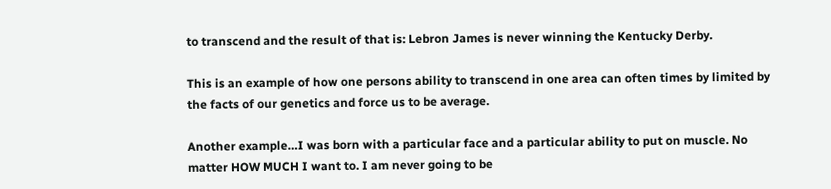to transcend and the result of that is: Lebron James is never winning the Kentucky Derby.

This is an example of how one persons ability to transcend in one area can often times by limited by the facts of our genetics and force us to be average.

Another example…I was born with a particular face and a particular ability to put on muscle. No matter HOW MUCH I want to. I am never going to be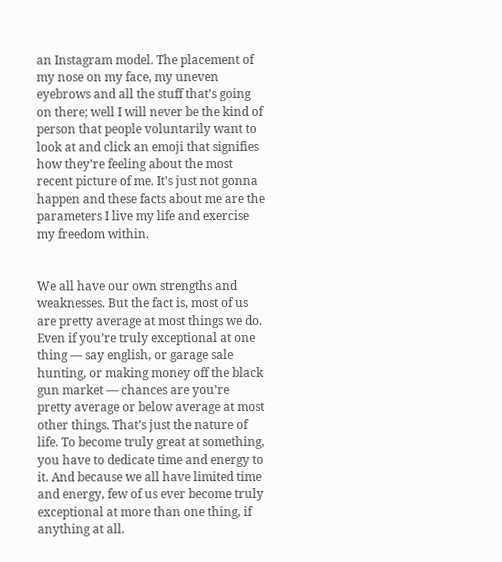an Instagram model. The placement of my nose on my face, my uneven eyebrows and all the stuff that’s going on there; well I will never be the kind of person that people voluntarily want to look at and click an emoji that signifies how they’re feeling about the most recent picture of me. It’s just not gonna happen and these facts about me are the parameters I live my life and exercise my freedom within.


We all have our own strengths and weaknesses. But the fact is, most of us are pretty average at most things we do. Even if you’re truly exceptional at one thing — say english, or garage sale hunting, or making money off the black gun market — chances are you’re pretty average or below average at most other things. That’s just the nature of life. To become truly great at something, you have to dedicate time and energy to it. And because we all have limited time and energy, few of us ever become truly exceptional at more than one thing, if anything at all.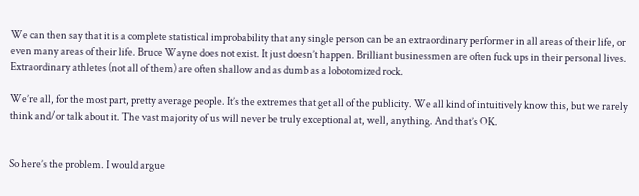We can then say that it is a complete statistical improbability that any single person can be an extraordinary performer in all areas of their life, or even many areas of their life. Bruce Wayne does not exist. It just doesn’t happen. Brilliant businessmen are often fuck ups in their personal lives. Extraordinary athletes (not all of them) are often shallow and as dumb as a lobotomized rock.

We’re all, for the most part, pretty average people. It’s the extremes that get all of the publicity. We all kind of intuitively know this, but we rarely think and/or talk about it. The vast majority of us will never be truly exceptional at, well, anything. And that’s OK.


So here’s the problem. I would argue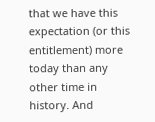that we have this expectation (or this entitlement) more today than any other time in history. And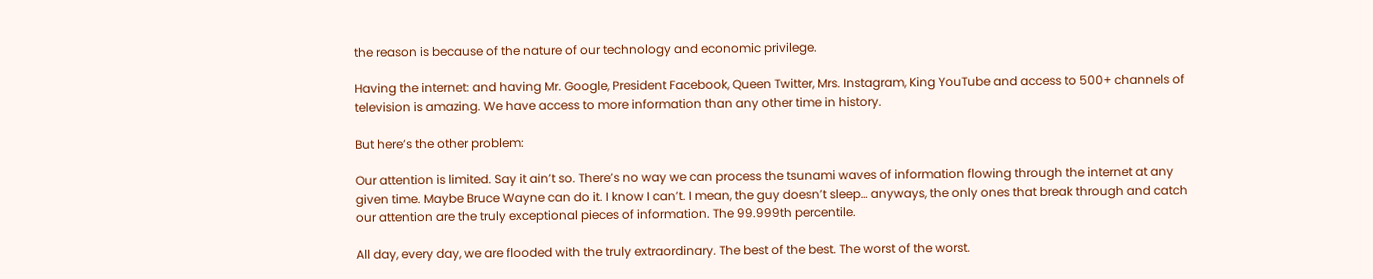the reason is because of the nature of our technology and economic privilege.

Having the internet: and having Mr. Google, President Facebook, Queen Twitter, Mrs. Instagram, King YouTube and access to 500+ channels of television is amazing. We have access to more information than any other time in history.

But here’s the other problem:

Our attention is limited. Say it ain’t so. There’s no way we can process the tsunami waves of information flowing through the internet at any given time. Maybe Bruce Wayne can do it. I know I can’t. I mean, the guy doesn’t sleep… anyways, the only ones that break through and catch our attention are the truly exceptional pieces of information. The 99.999th percentile.

All day, every day, we are flooded with the truly extraordinary. The best of the best. The worst of the worst.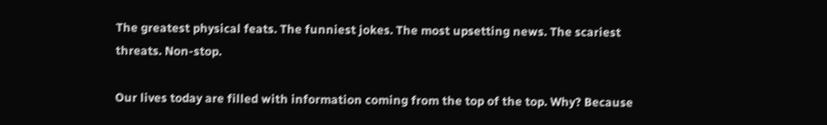The greatest physical feats. The funniest jokes. The most upsetting news. The scariest threats. Non-stop.

Our lives today are filled with information coming from the top of the top. Why? Because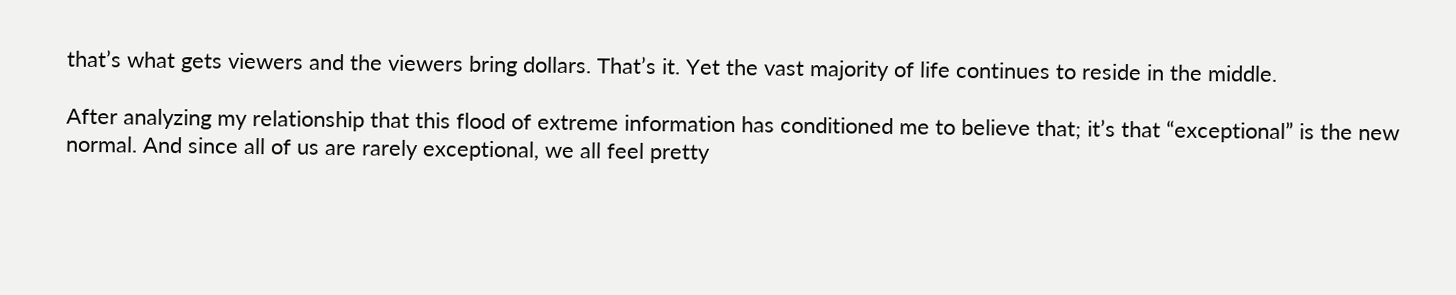that’s what gets viewers and the viewers bring dollars. That’s it. Yet the vast majority of life continues to reside in the middle.

After analyzing my relationship that this flood of extreme information has conditioned me to believe that; it’s that “exceptional” is the new normal. And since all of us are rarely exceptional, we all feel pretty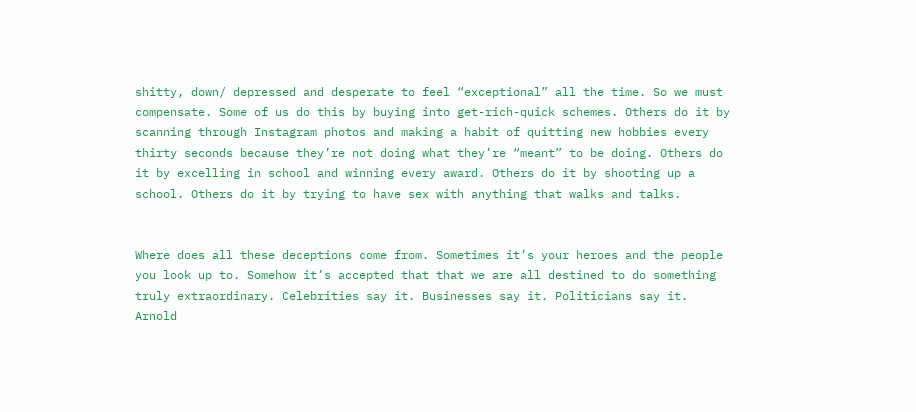shitty, down/ depressed and desperate to feel “exceptional” all the time. So we must compensate. Some of us do this by buying into get-rich-quick schemes. Others do it by scanning through Instagram photos and making a habit of quitting new hobbies every thirty seconds because they’re not doing what they’re “meant” to be doing. Others do it by excelling in school and winning every award. Others do it by shooting up a school. Others do it by trying to have sex with anything that walks and talks.


Where does all these deceptions come from. Sometimes it’s your heroes and the people you look up to. Somehow it’s accepted that that we are all destined to do something truly extraordinary. Celebrities say it. Businesses say it. Politicians say it. Arnold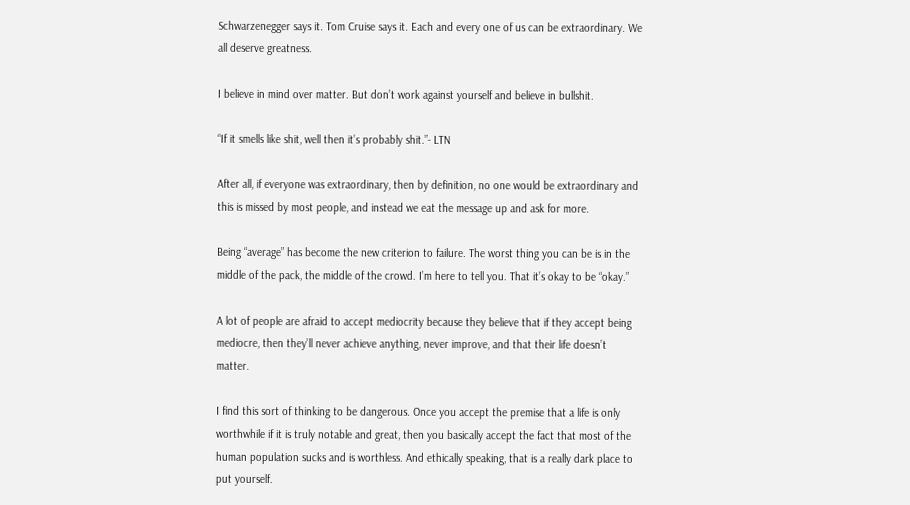Schwarzenegger says it. Tom Cruise says it. Each and every one of us can be extraordinary. We all deserve greatness.

I believe in mind over matter. But don’t work against yourself and believe in bullshit.

“If it smells like shit, well then it’s probably shit.”- LTN

After all, if everyone was extraordinary, then by definition, no one would be extraordinary and this is missed by most people, and instead we eat the message up and ask for more.

Being “average” has become the new criterion to failure. The worst thing you can be is in the middle of the pack, the middle of the crowd. I’m here to tell you. That it’s okay to be “okay.”

A lot of people are afraid to accept mediocrity because they believe that if they accept being mediocre, then they’ll never achieve anything, never improve, and that their life doesn’t matter.

I find this sort of thinking to be dangerous. Once you accept the premise that a life is only worthwhile if it is truly notable and great, then you basically accept the fact that most of the human population sucks and is worthless. And ethically speaking, that is a really dark place to put yourself.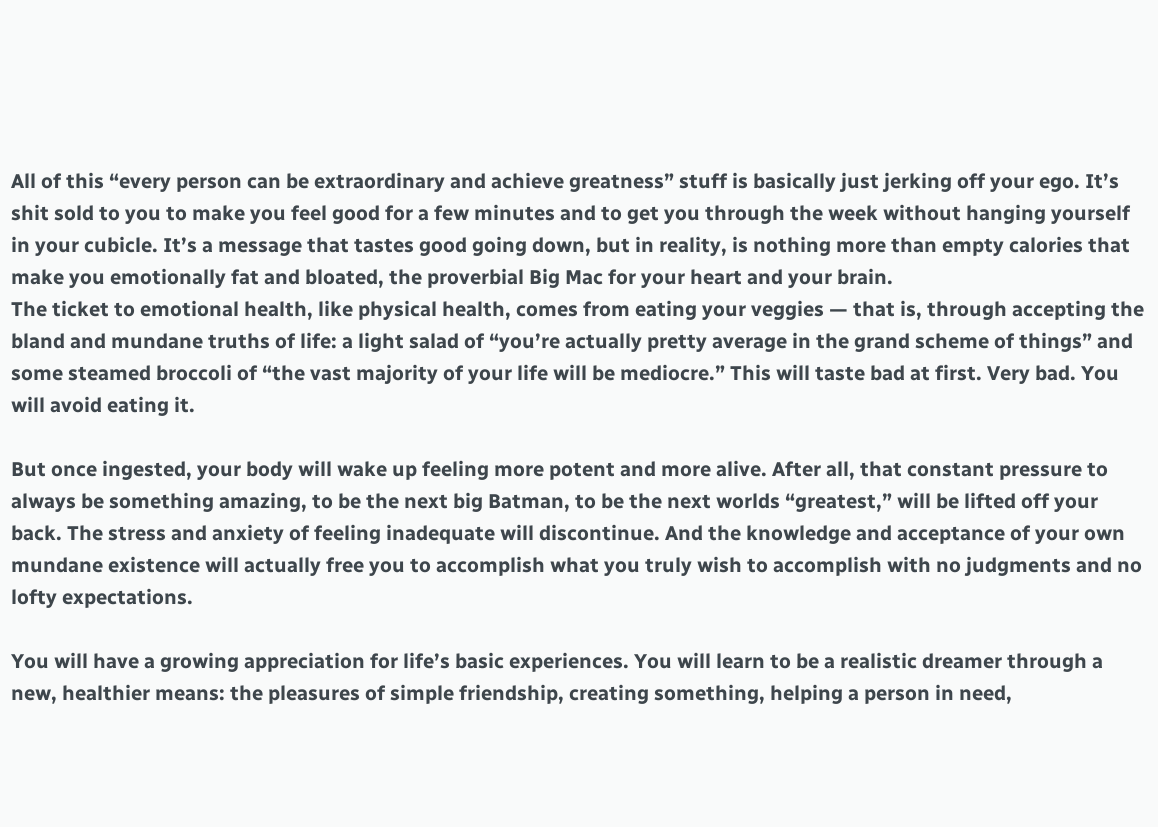All of this “every person can be extraordinary and achieve greatness” stuff is basically just jerking off your ego. It’s shit sold to you to make you feel good for a few minutes and to get you through the week without hanging yourself in your cubicle. It’s a message that tastes good going down, but in reality, is nothing more than empty calories that make you emotionally fat and bloated, the proverbial Big Mac for your heart and your brain.
The ticket to emotional health, like physical health, comes from eating your veggies — that is, through accepting the bland and mundane truths of life: a light salad of “you’re actually pretty average in the grand scheme of things” and some steamed broccoli of “the vast majority of your life will be mediocre.” This will taste bad at first. Very bad. You will avoid eating it.

But once ingested, your body will wake up feeling more potent and more alive. After all, that constant pressure to always be something amazing, to be the next big Batman, to be the next worlds “greatest,” will be lifted off your back. The stress and anxiety of feeling inadequate will discontinue. And the knowledge and acceptance of your own mundane existence will actually free you to accomplish what you truly wish to accomplish with no judgments and no lofty expectations.

You will have a growing appreciation for life’s basic experiences. You will learn to be a realistic dreamer through a new, healthier means: the pleasures of simple friendship, creating something, helping a person in need,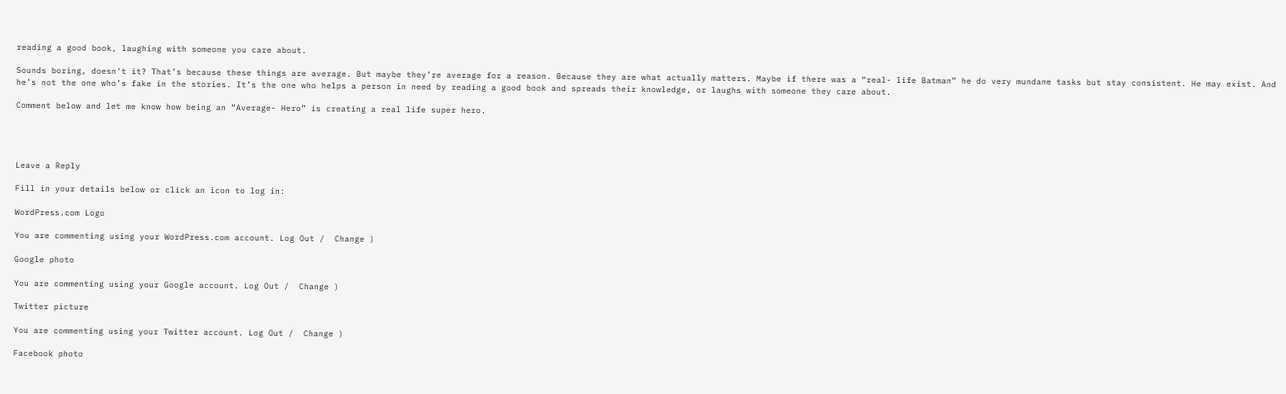reading a good book, laughing with someone you care about.

Sounds boring, doesn’t it? That’s because these things are average. But maybe they’re average for a reason. Because they are what actually matters. Maybe if there was a “real- life Batman” he do very mundane tasks but stay consistent. He may exist. And he’s not the one who’s fake in the stories. It’s the one who helps a person in need by reading a good book and spreads their knowledge, or laughs with someone they care about.

Comment below and let me know how being an “Average- Hero” is creating a real life super hero.




Leave a Reply

Fill in your details below or click an icon to log in:

WordPress.com Logo

You are commenting using your WordPress.com account. Log Out /  Change )

Google photo

You are commenting using your Google account. Log Out /  Change )

Twitter picture

You are commenting using your Twitter account. Log Out /  Change )

Facebook photo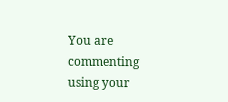You are commenting using your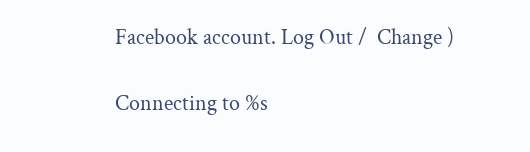Facebook account. Log Out /  Change )

Connecting to %s